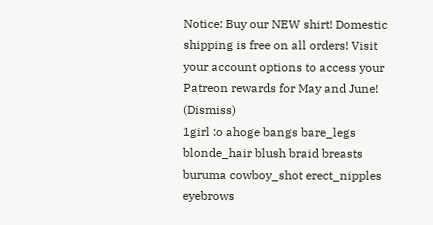Notice: Buy our NEW shirt! Domestic shipping is free on all orders! Visit your account options to access your Patreon rewards for May and June! (Dismiss)
1girl :o ahoge bangs bare_legs blonde_hair blush braid breasts buruma cowboy_shot erect_nipples eyebrows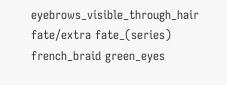eyebrows_visible_through_hair fate/extra fate_(series) french_braid green_eyes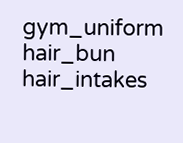gym_uniform hair_bun hair_intakes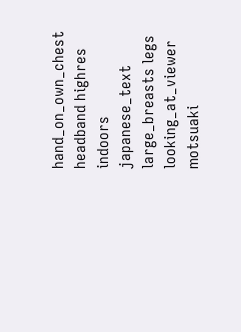hand_on_own_chest headband highres indoors japanese_text large_breasts legs looking_at_viewer motsuaki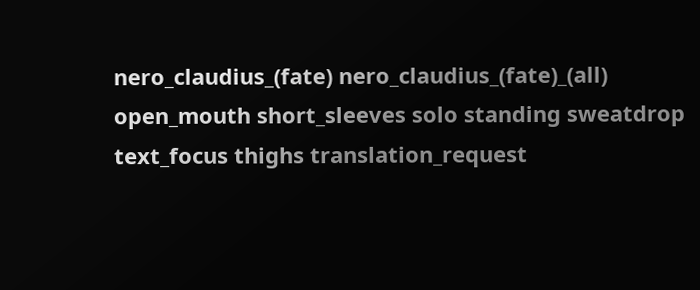nero_claudius_(fate) nero_claudius_(fate)_(all) open_mouth short_sleeves solo standing sweatdrop text_focus thighs translation_request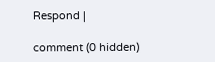Respond |

comment (0 hidden)